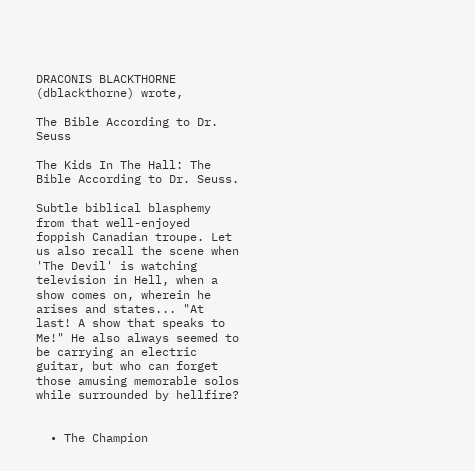DRACONIS BLACKTHORNE (dblackthorne) wrote,

The Bible According to Dr. Seuss

The Kids In The Hall: The Bible According to Dr. Seuss.

Subtle biblical blasphemy from that well-enjoyed foppish Canadian troupe. Let us also recall the scene when 'The Devil' is watching television in Hell, when a show comes on, wherein he arises and states... "At last! A show that speaks to Me!" He also always seemed to be carrying an electric guitar, but who can forget those amusing memorable solos while surrounded by hellfire?


  • The Champion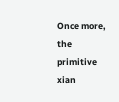Once more, the primitive xian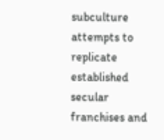subculture attempts to replicate established secular franchises and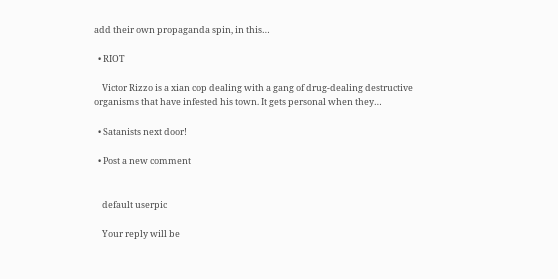add their own propaganda spin, in this…

  • RIOT

    Victor Rizzo is a xian cop dealing with a gang of drug-dealing destructive organisms that have infested his town. It gets personal when they…

  • Satanists next door!

  • Post a new comment


    default userpic

    Your reply will be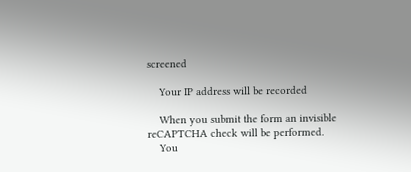screened

    Your IP address will be recorded

    When you submit the form an invisible reCAPTCHA check will be performed.
    You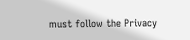must follow the Privacy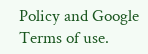Policy and Google Terms of use.